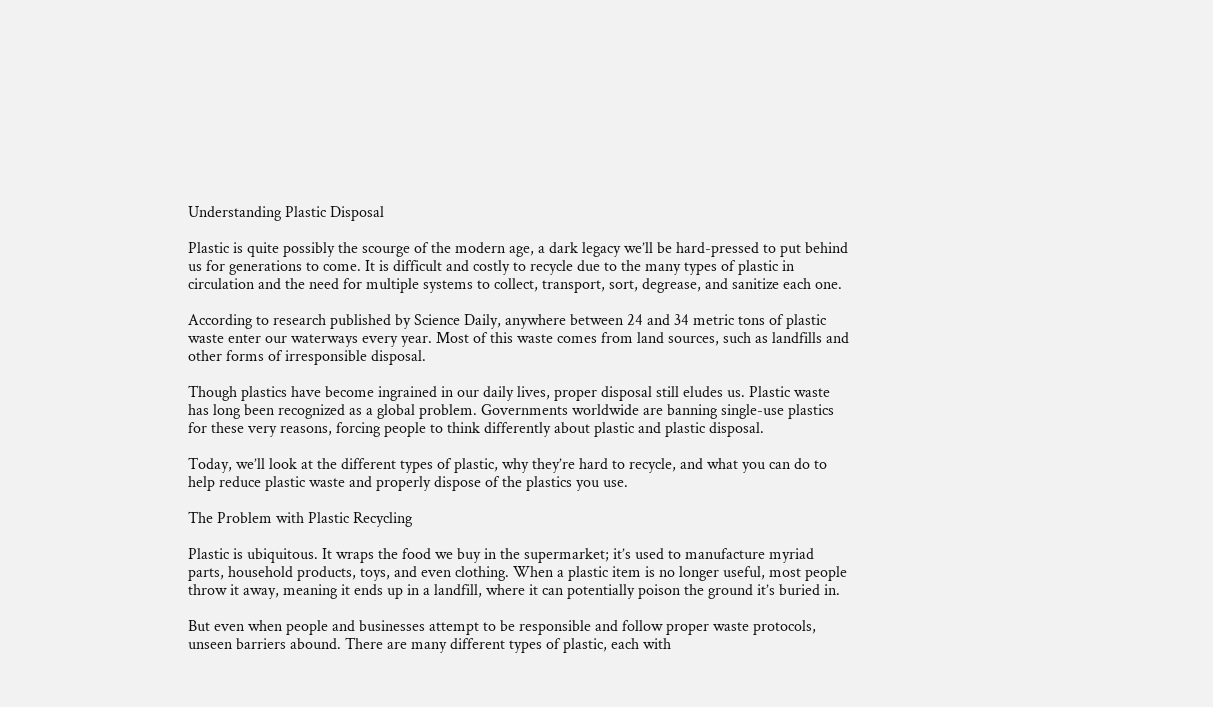Understanding Plastic Disposal

Plastic is quite possibly the scourge of the modern age, a dark legacy we’ll be hard-pressed to put behind us for generations to come. It is difficult and costly to recycle due to the many types of plastic in circulation and the need for multiple systems to collect, transport, sort, degrease, and sanitize each one.

According to research published by Science Daily, anywhere between 24 and 34 metric tons of plastic waste enter our waterways every year. Most of this waste comes from land sources, such as landfills and other forms of irresponsible disposal.

Though plastics have become ingrained in our daily lives, proper disposal still eludes us. Plastic waste has long been recognized as a global problem. Governments worldwide are banning single-use plastics for these very reasons, forcing people to think differently about plastic and plastic disposal.

Today, we’ll look at the different types of plastic, why they’re hard to recycle, and what you can do to help reduce plastic waste and properly dispose of the plastics you use.

The Problem with Plastic Recycling

Plastic is ubiquitous. It wraps the food we buy in the supermarket; it’s used to manufacture myriad parts, household products, toys, and even clothing. When a plastic item is no longer useful, most people throw it away, meaning it ends up in a landfill, where it can potentially poison the ground it’s buried in.

But even when people and businesses attempt to be responsible and follow proper waste protocols, unseen barriers abound. There are many different types of plastic, each with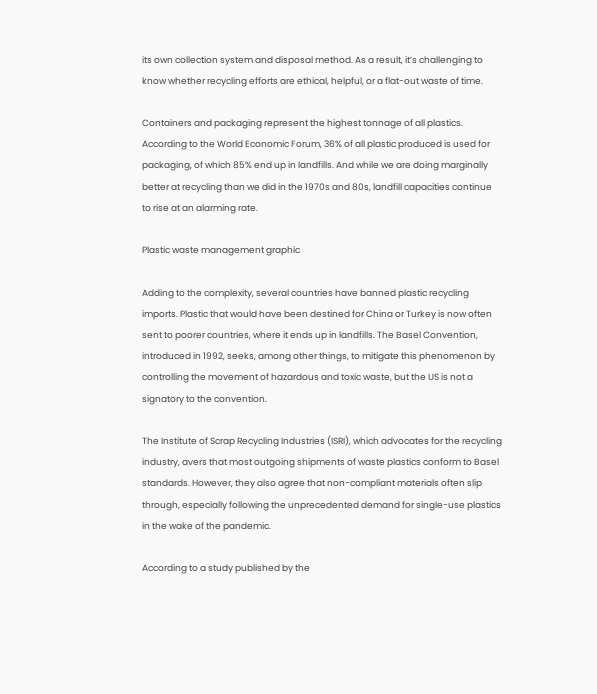its own collection system and disposal method. As a result, it’s challenging to know whether recycling efforts are ethical, helpful, or a flat-out waste of time.

Containers and packaging represent the highest tonnage of all plastics. According to the World Economic Forum, 36% of all plastic produced is used for packaging, of which 85% end up in landfills. And while we are doing marginally better at recycling than we did in the 1970s and 80s, landfill capacities continue to rise at an alarming rate.

Plastic waste management graphic

Adding to the complexity, several countries have banned plastic recycling imports. Plastic that would have been destined for China or Turkey is now often sent to poorer countries, where it ends up in landfills. The Basel Convention, introduced in 1992, seeks, among other things, to mitigate this phenomenon by controlling the movement of hazardous and toxic waste, but the US is not a signatory to the convention.

The Institute of Scrap Recycling Industries (ISRI), which advocates for the recycling industry, avers that most outgoing shipments of waste plastics conform to Basel standards. However, they also agree that non-compliant materials often slip through, especially following the unprecedented demand for single-use plastics in the wake of the pandemic.

According to a study published by the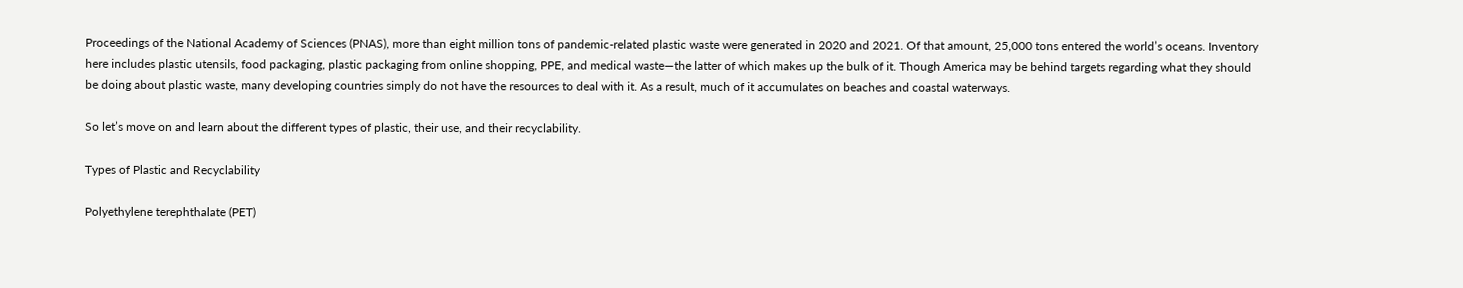Proceedings of the National Academy of Sciences (PNAS), more than eight million tons of pandemic-related plastic waste were generated in 2020 and 2021. Of that amount, 25,000 tons entered the world’s oceans. Inventory here includes plastic utensils, food packaging, plastic packaging from online shopping, PPE, and medical waste—the latter of which makes up the bulk of it. Though America may be behind targets regarding what they should be doing about plastic waste, many developing countries simply do not have the resources to deal with it. As a result, much of it accumulates on beaches and coastal waterways.

So let’s move on and learn about the different types of plastic, their use, and their recyclability.

Types of Plastic and Recyclability

Polyethylene terephthalate (PET)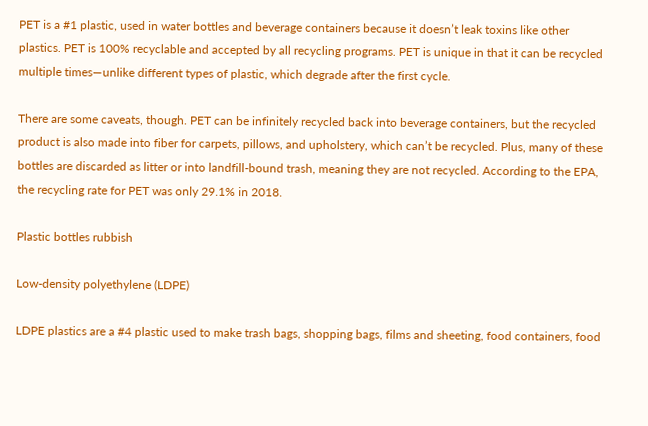PET is a #1 plastic, used in water bottles and beverage containers because it doesn’t leak toxins like other plastics. PET is 100% recyclable and accepted by all recycling programs. PET is unique in that it can be recycled multiple times—unlike different types of plastic, which degrade after the first cycle.

There are some caveats, though. PET can be infinitely recycled back into beverage containers, but the recycled product is also made into fiber for carpets, pillows, and upholstery, which can’t be recycled. Plus, many of these bottles are discarded as litter or into landfill-bound trash, meaning they are not recycled. According to the EPA, the recycling rate for PET was only 29.1% in 2018.

Plastic bottles rubbish

Low-density polyethylene (LDPE)

LDPE plastics are a #4 plastic used to make trash bags, shopping bags, films and sheeting, food containers, food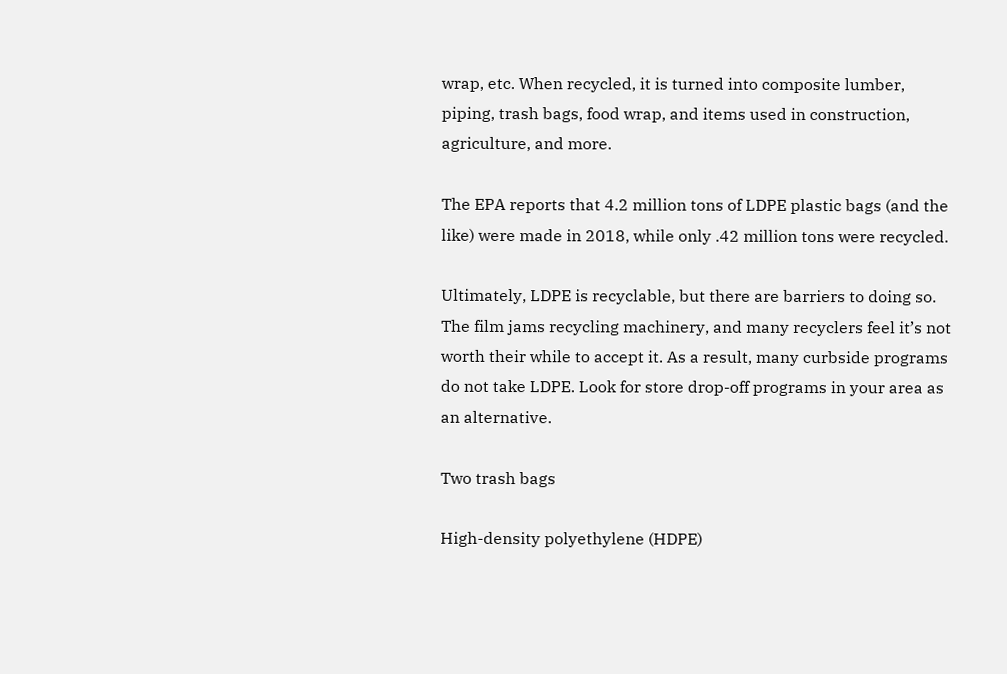wrap, etc. When recycled, it is turned into composite lumber, piping, trash bags, food wrap, and items used in construction, agriculture, and more.

The EPA reports that 4.2 million tons of LDPE plastic bags (and the like) were made in 2018, while only .42 million tons were recycled.

Ultimately, LDPE is recyclable, but there are barriers to doing so. The film jams recycling machinery, and many recyclers feel it’s not worth their while to accept it. As a result, many curbside programs do not take LDPE. Look for store drop-off programs in your area as an alternative.

Two trash bags

High-density polyethylene (HDPE)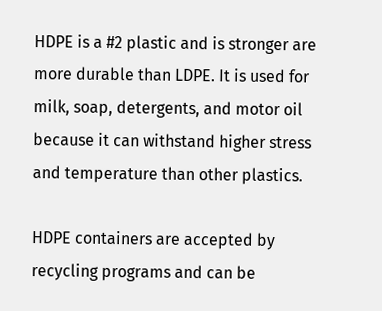HDPE is a #2 plastic and is stronger are more durable than LDPE. It is used for milk, soap, detergents, and motor oil because it can withstand higher stress and temperature than other plastics.

HDPE containers are accepted by recycling programs and can be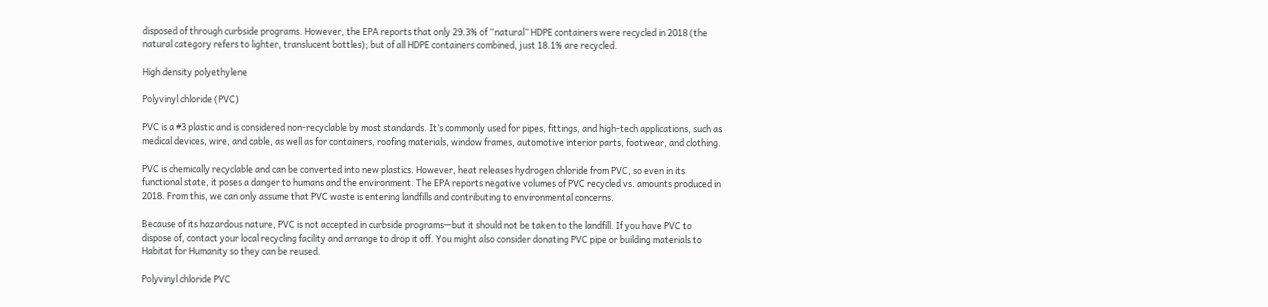disposed of through curbside programs. However, the EPA reports that only 29.3% of “natural” HDPE containers were recycled in 2018 (the natural category refers to lighter, translucent bottles); but of all HDPE containers combined, just 18.1% are recycled.

High density polyethylene

Polyvinyl chloride (PVC)

PVC is a #3 plastic and is considered non-recyclable by most standards. It’s commonly used for pipes, fittings, and high-tech applications, such as medical devices, wire, and cable, as well as for containers, roofing materials, window frames, automotive interior parts, footwear, and clothing.

PVC is chemically recyclable and can be converted into new plastics. However, heat releases hydrogen chloride from PVC, so even in its functional state, it poses a danger to humans and the environment. The EPA reports negative volumes of PVC recycled vs. amounts produced in 2018. From this, we can only assume that PVC waste is entering landfills and contributing to environmental concerns.

Because of its hazardous nature, PVC is not accepted in curbside programs—but it should not be taken to the landfill. If you have PVC to dispose of, contact your local recycling facility and arrange to drop it off. You might also consider donating PVC pipe or building materials to Habitat for Humanity so they can be reused.

Polyvinyl chloride PVC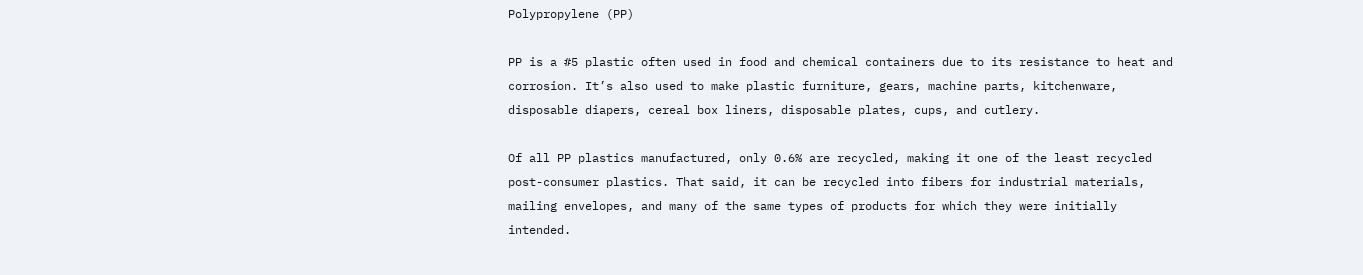Polypropylene (PP)

PP is a #5 plastic often used in food and chemical containers due to its resistance to heat and corrosion. It’s also used to make plastic furniture, gears, machine parts, kitchenware, disposable diapers, cereal box liners, disposable plates, cups, and cutlery.

Of all PP plastics manufactured, only 0.6% are recycled, making it one of the least recycled post-consumer plastics. That said, it can be recycled into fibers for industrial materials, mailing envelopes, and many of the same types of products for which they were initially intended.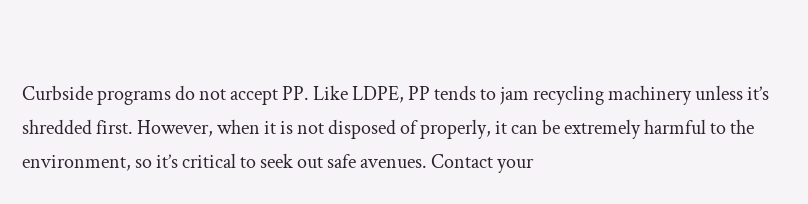Curbside programs do not accept PP. Like LDPE, PP tends to jam recycling machinery unless it’s shredded first. However, when it is not disposed of properly, it can be extremely harmful to the environment, so it’s critical to seek out safe avenues. Contact your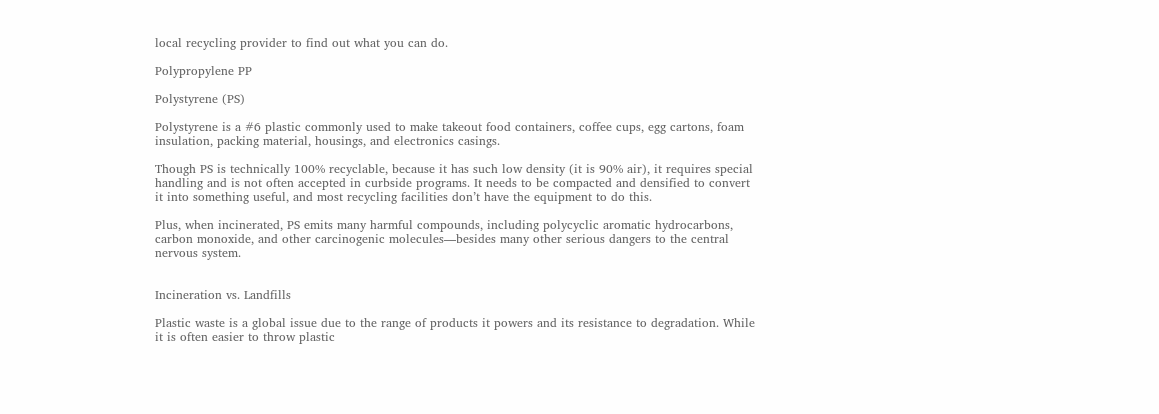local recycling provider to find out what you can do.

Polypropylene PP

Polystyrene (PS)

Polystyrene is a #6 plastic commonly used to make takeout food containers, coffee cups, egg cartons, foam insulation, packing material, housings, and electronics casings.

Though PS is technically 100% recyclable, because it has such low density (it is 90% air), it requires special handling and is not often accepted in curbside programs. It needs to be compacted and densified to convert it into something useful, and most recycling facilities don’t have the equipment to do this.

Plus, when incinerated, PS emits many harmful compounds, including polycyclic aromatic hydrocarbons, carbon monoxide, and other carcinogenic molecules—besides many other serious dangers to the central nervous system.


Incineration vs. Landfills

Plastic waste is a global issue due to the range of products it powers and its resistance to degradation. While it is often easier to throw plastic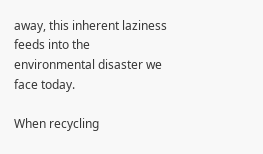away, this inherent laziness feeds into the environmental disaster we face today.

When recycling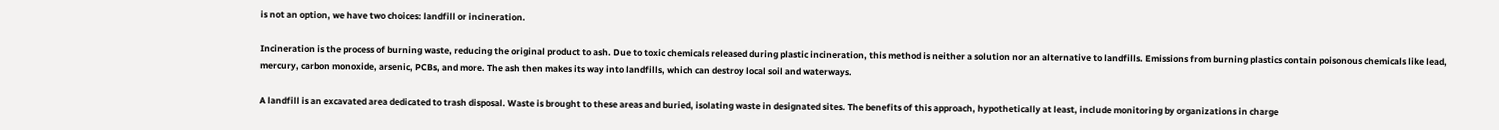is not an option, we have two choices: landfill or incineration.

Incineration is the process of burning waste, reducing the original product to ash. Due to toxic chemicals released during plastic incineration, this method is neither a solution nor an alternative to landfills. Emissions from burning plastics contain poisonous chemicals like lead, mercury, carbon monoxide, arsenic, PCBs, and more. The ash then makes its way into landfills, which can destroy local soil and waterways.

A landfill is an excavated area dedicated to trash disposal. Waste is brought to these areas and buried, isolating waste in designated sites. The benefits of this approach, hypothetically at least, include monitoring by organizations in charge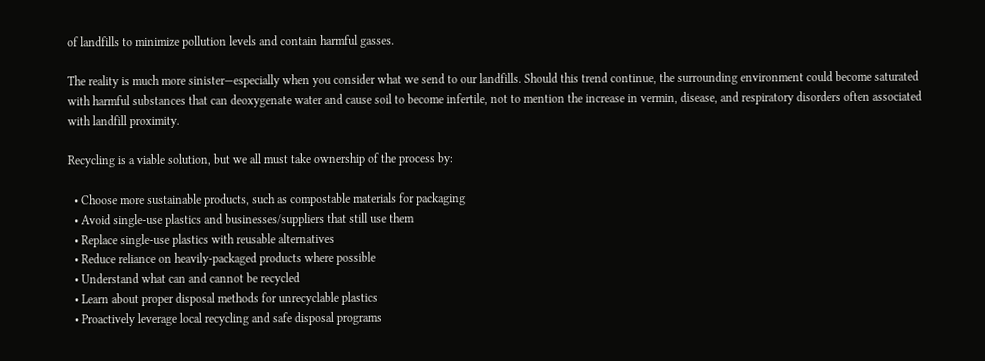of landfills to minimize pollution levels and contain harmful gasses.

The reality is much more sinister—especially when you consider what we send to our landfills. Should this trend continue, the surrounding environment could become saturated with harmful substances that can deoxygenate water and cause soil to become infertile, not to mention the increase in vermin, disease, and respiratory disorders often associated with landfill proximity.

Recycling is a viable solution, but we all must take ownership of the process by:

  • Choose more sustainable products, such as compostable materials for packaging
  • Avoid single-use plastics and businesses/suppliers that still use them
  • Replace single-use plastics with reusable alternatives
  • Reduce reliance on heavily-packaged products where possible
  • Understand what can and cannot be recycled
  • Learn about proper disposal methods for unrecyclable plastics
  • Proactively leverage local recycling and safe disposal programs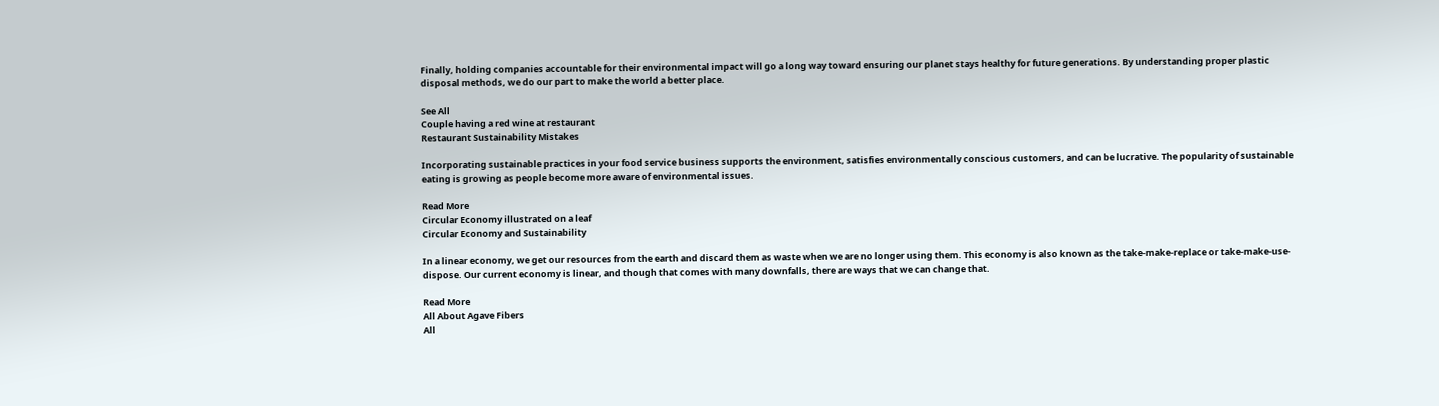Finally, holding companies accountable for their environmental impact will go a long way toward ensuring our planet stays healthy for future generations. By understanding proper plastic disposal methods, we do our part to make the world a better place.

See All
Couple having a red wine at restaurant
Restaurant Sustainability Mistakes

Incorporating sustainable practices in your food service business supports the environment, satisfies environmentally conscious customers, and can be lucrative. The popularity of sustainable eating is growing as people become more aware of environmental issues.

Read More
Circular Economy illustrated on a leaf
Circular Economy and Sustainability

In a linear economy, we get our resources from the earth and discard them as waste when we are no longer using them. This economy is also known as the take-make-replace or take-make-use-dispose. Our current economy is linear, and though that comes with many downfalls, there are ways that we can change that.

Read More
All About Agave Fibers
All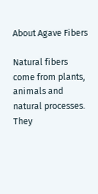About Agave Fibers

Natural fibers come from plants, animals and natural processes. They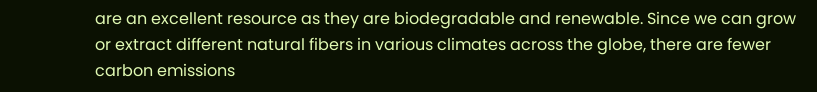are an excellent resource as they are biodegradable and renewable. Since we can grow or extract different natural fibers in various climates across the globe, there are fewer carbon emissions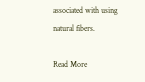associated with using natural fibers.

Read More